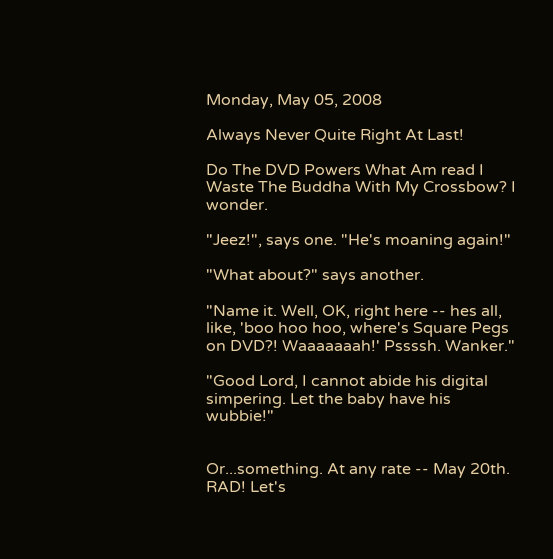Monday, May 05, 2008

Always Never Quite Right At Last!

Do The DVD Powers What Am read I Waste The Buddha With My Crossbow? I wonder.

"Jeez!", says one. "He's moaning again!"

"What about?" says another.

"Name it. Well, OK, right here -- hes all, like, 'boo hoo hoo, where's Square Pegs on DVD?! Waaaaaaah!' Pssssh. Wanker."

"Good Lord, I cannot abide his digital simpering. Let the baby have his wubbie!"


Or...something. At any rate -- May 20th. RAD! Let's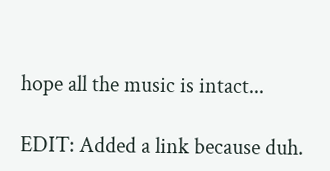hope all the music is intact...

EDIT: Added a link because duh.